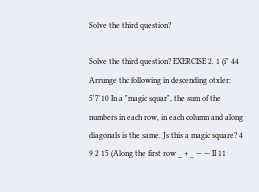Solve the third question?

Solve the third question? EXERCISE 2. 1 (i" 44 Arrunge thc following in descending otxler: 5'7'10 In a "magic squar", the sum of the numbers in each row, in each column and along diagonals is the same. Js this a magic square? 4 9 2 15 (Along the first row _ + _ — — II 11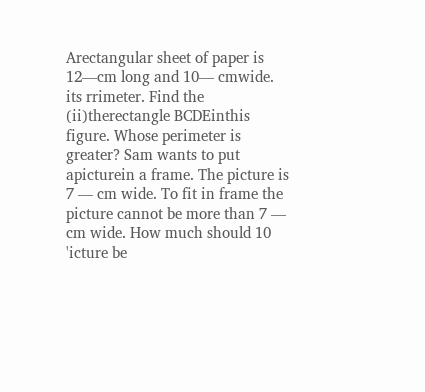Arectangular sheet of paper is 12—cm long and 10— cmwide. its rrimeter. Find the (ii)therectangle BCDEinthis figure. Whose perimeter is greater? Sam wants to put apicturein a frame. The picture is 7 — cm wide. To fit in frame the picture cannot be more than 7 — cm wide. How much should 10 'icture be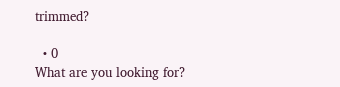trimmed?

  • 0
What are you looking for?